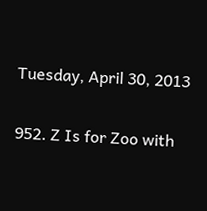Tuesday, April 30, 2013

952. Z Is for Zoo with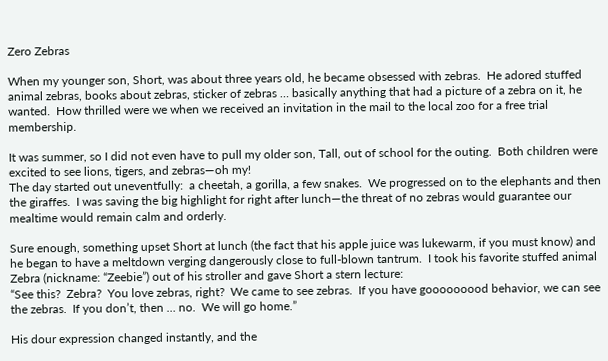Zero Zebras

When my younger son, Short, was about three years old, he became obsessed with zebras.  He adored stuffed animal zebras, books about zebras, sticker of zebras … basically anything that had a picture of a zebra on it, he wanted.  How thrilled were we when we received an invitation in the mail to the local zoo for a free trial membership.

It was summer, so I did not even have to pull my older son, Tall, out of school for the outing.  Both children were excited to see lions, tigers, and zebras—oh my!
The day started out uneventfully:  a cheetah, a gorilla, a few snakes.  We progressed on to the elephants and then the giraffes.  I was saving the big highlight for right after lunch—the threat of no zebras would guarantee our mealtime would remain calm and orderly.

Sure enough, something upset Short at lunch (the fact that his apple juice was lukewarm, if you must know) and he began to have a meltdown verging dangerously close to full-blown tantrum.  I took his favorite stuffed animal Zebra (nickname: “Zeebie”) out of his stroller and gave Short a stern lecture:
“See this?  Zebra?  You love zebras, right?  We came to see zebras.  If you have gooooooood behavior, we can see the zebras.  If you don’t, then … no.  We will go home.”

His dour expression changed instantly, and the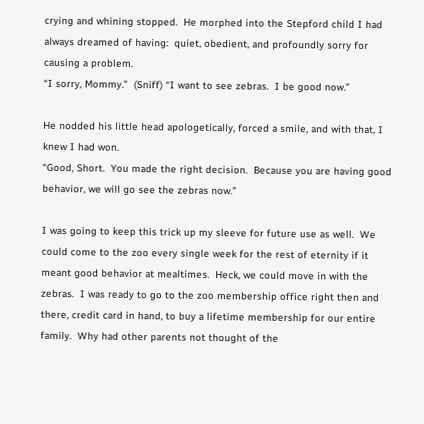crying and whining stopped.  He morphed into the Stepford child I had always dreamed of having:  quiet, obedient, and profoundly sorry for causing a problem.
“I sorry, Mommy.”  (Sniff) “I want to see zebras.  I be good now.”

He nodded his little head apologetically, forced a smile, and with that, I knew I had won.
“Good, Short.  You made the right decision.  Because you are having good behavior, we will go see the zebras now.”

I was going to keep this trick up my sleeve for future use as well.  We could come to the zoo every single week for the rest of eternity if it meant good behavior at mealtimes.  Heck, we could move in with the zebras.  I was ready to go to the zoo membership office right then and there, credit card in hand, to buy a lifetime membership for our entire family.  Why had other parents not thought of the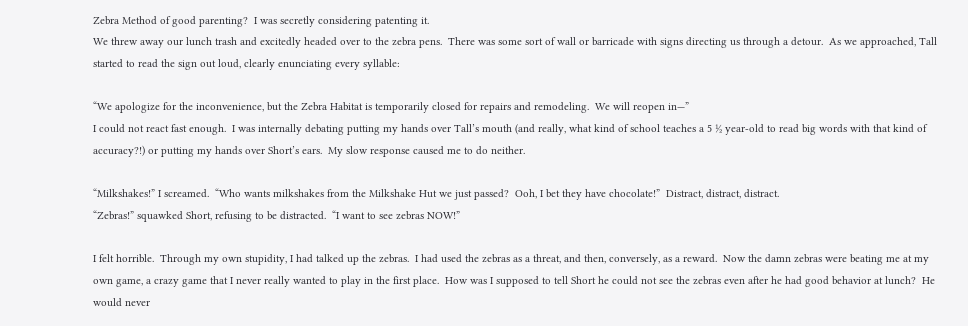Zebra Method of good parenting?  I was secretly considering patenting it.
We threw away our lunch trash and excitedly headed over to the zebra pens.  There was some sort of wall or barricade with signs directing us through a detour.  As we approached, Tall started to read the sign out loud, clearly enunciating every syllable:

“We apologize for the inconvenience, but the Zebra Habitat is temporarily closed for repairs and remodeling.  We will reopen in—”
I could not react fast enough.  I was internally debating putting my hands over Tall’s mouth (and really, what kind of school teaches a 5 ½ year-old to read big words with that kind of accuracy?!) or putting my hands over Short’s ears.  My slow response caused me to do neither.

“Milkshakes!” I screamed.  “Who wants milkshakes from the Milkshake Hut we just passed?  Ooh, I bet they have chocolate!”  Distract, distract, distract.
“Zebras!” squawked Short, refusing to be distracted.  “I want to see zebras NOW!”

I felt horrible.  Through my own stupidity, I had talked up the zebras.  I had used the zebras as a threat, and then, conversely, as a reward.  Now the damn zebras were beating me at my own game, a crazy game that I never really wanted to play in the first place.  How was I supposed to tell Short he could not see the zebras even after he had good behavior at lunch?  He would never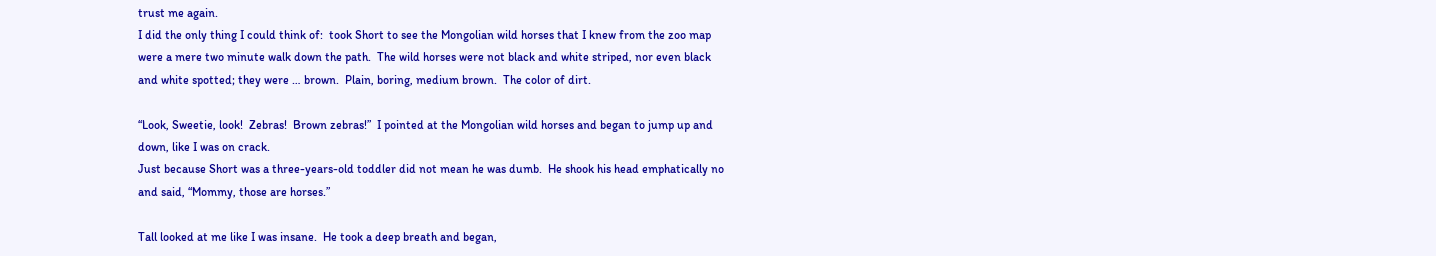trust me again.
I did the only thing I could think of:  took Short to see the Mongolian wild horses that I knew from the zoo map were a mere two minute walk down the path.  The wild horses were not black and white striped, nor even black and white spotted; they were … brown.  Plain, boring, medium brown.  The color of dirt.

“Look, Sweetie, look!  Zebras!  Brown zebras!”  I pointed at the Mongolian wild horses and began to jump up and down, like I was on crack.
Just because Short was a three-years-old toddler did not mean he was dumb.  He shook his head emphatically no and said, “Mommy, those are horses.”

Tall looked at me like I was insane.  He took a deep breath and began,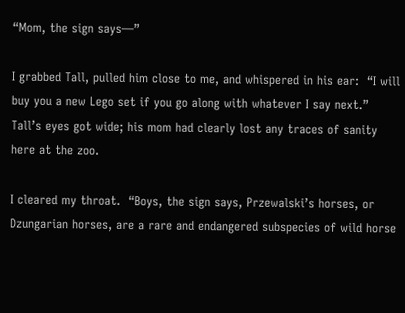“Mom, the sign says—”

I grabbed Tall, pulled him close to me, and whispered in his ear:  “I will buy you a new Lego set if you go along with whatever I say next.”
Tall’s eyes got wide; his mom had clearly lost any traces of sanity here at the zoo.

I cleared my throat.  “Boys, the sign says, Przewalski’s horses, or Dzungarian horses, are a rare and endangered subspecies of wild horse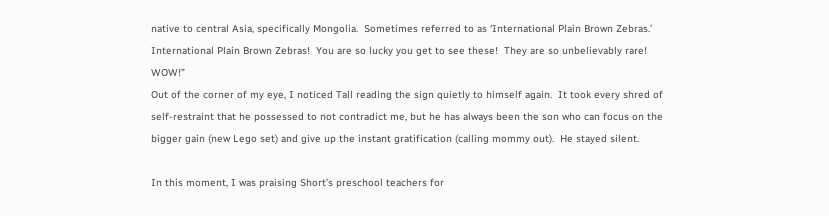native to central Asia, specifically Mongolia.  Sometimes referred to as ‘International Plain Brown Zebras.’  International Plain Brown Zebras!  You are so lucky you get to see these!  They are so unbelievably rare!  WOW!”
Out of the corner of my eye, I noticed Tall reading the sign quietly to himself again.  It took every shred of self-restraint that he possessed to not contradict me, but he has always been the son who can focus on the bigger gain (new Lego set) and give up the instant gratification (calling mommy out).  He stayed silent.

In this moment, I was praising Short’s preschool teachers for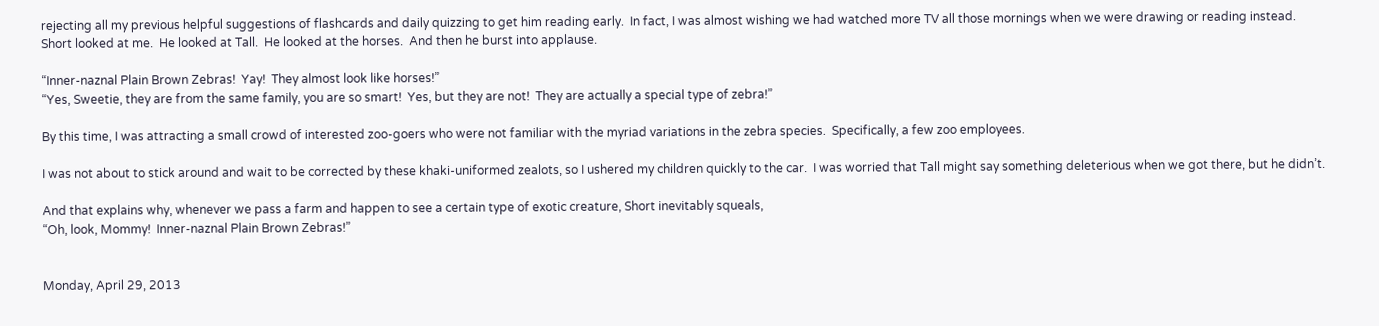rejecting all my previous helpful suggestions of flashcards and daily quizzing to get him reading early.  In fact, I was almost wishing we had watched more TV all those mornings when we were drawing or reading instead.
Short looked at me.  He looked at Tall.  He looked at the horses.  And then he burst into applause.

“Inner-naznal Plain Brown Zebras!  Yay!  They almost look like horses!”
“Yes, Sweetie, they are from the same family, you are so smart!  Yes, but they are not!  They are actually a special type of zebra!”

By this time, I was attracting a small crowd of interested zoo-goers who were not familiar with the myriad variations in the zebra species.  Specifically, a few zoo employees.

I was not about to stick around and wait to be corrected by these khaki-uniformed zealots, so I ushered my children quickly to the car.  I was worried that Tall might say something deleterious when we got there, but he didn’t.

And that explains why, whenever we pass a farm and happen to see a certain type of exotic creature, Short inevitably squeals,
“Oh, look, Mommy!  Inner-naznal Plain Brown Zebras!”


Monday, April 29, 2013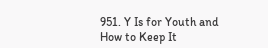951. Y Is for Youth and How to Keep It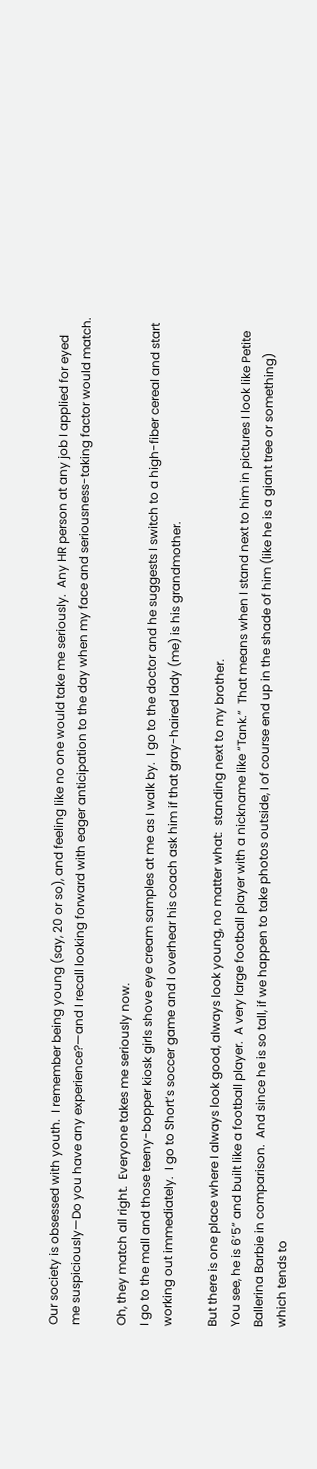Our society is obsessed with youth.  I remember being young (say, 20 or so), and feeling like no one would take me seriously.  Any HR person at any job I applied for eyed me suspiciously—Do you have any experience?—and I recall looking forward with eager anticipation to the day when my face and seriousness-taking factor would match.

Oh, they match all right.  Everyone takes me seriously now.
I go to the mall and those teeny-bopper kiosk girls shove eye cream samples at me as I walk by.  I go to the doctor and he suggests I switch to a high-fiber cereal and start working out immediately.  I go to Short’s soccer game and I overhear his coach ask him if that gray-haired lady (me) is his grandmother.

But there is one place where I always look good, always look young, no matter what:  standing next to my brother.
You see, he is 6’5” and built like a football player.  A very large football player with a nickname like “Tank.”  That means when I stand next to him in pictures I look like Petite Ballerina Barbie in comparison.  And since he is so tall, if we happen to take photos outside, I of course end up in the shade of him (like he is a giant tree or something) which tends to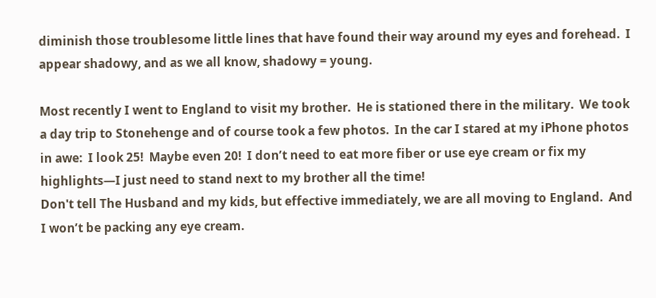diminish those troublesome little lines that have found their way around my eyes and forehead.  I appear shadowy, and as we all know, shadowy = young.

Most recently I went to England to visit my brother.  He is stationed there in the military.  We took a day trip to Stonehenge and of course took a few photos.  In the car I stared at my iPhone photos in awe:  I look 25!  Maybe even 20!  I don’t need to eat more fiber or use eye cream or fix my highlights—I just need to stand next to my brother all the time!
Don't tell The Husband and my kids, but effective immediately, we are all moving to England.  And I won’t be packing any eye cream.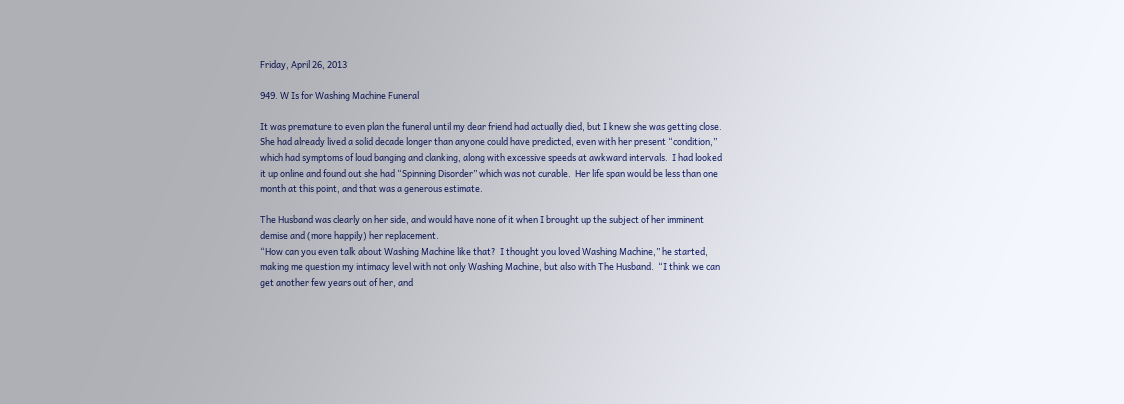Friday, April 26, 2013

949. W Is for Washing Machine Funeral

It was premature to even plan the funeral until my dear friend had actually died, but I knew she was getting close.  She had already lived a solid decade longer than anyone could have predicted, even with her present “condition,” which had symptoms of loud banging and clanking, along with excessive speeds at awkward intervals.  I had looked it up online and found out she had “Spinning Disorder” which was not curable.  Her life span would be less than one month at this point, and that was a generous estimate.

The Husband was clearly on her side, and would have none of it when I brought up the subject of her imminent demise and (more happily) her replacement.
“How can you even talk about Washing Machine like that?  I thought you loved Washing Machine,” he started, making me question my intimacy level with not only Washing Machine, but also with The Husband.  “I think we can get another few years out of her, and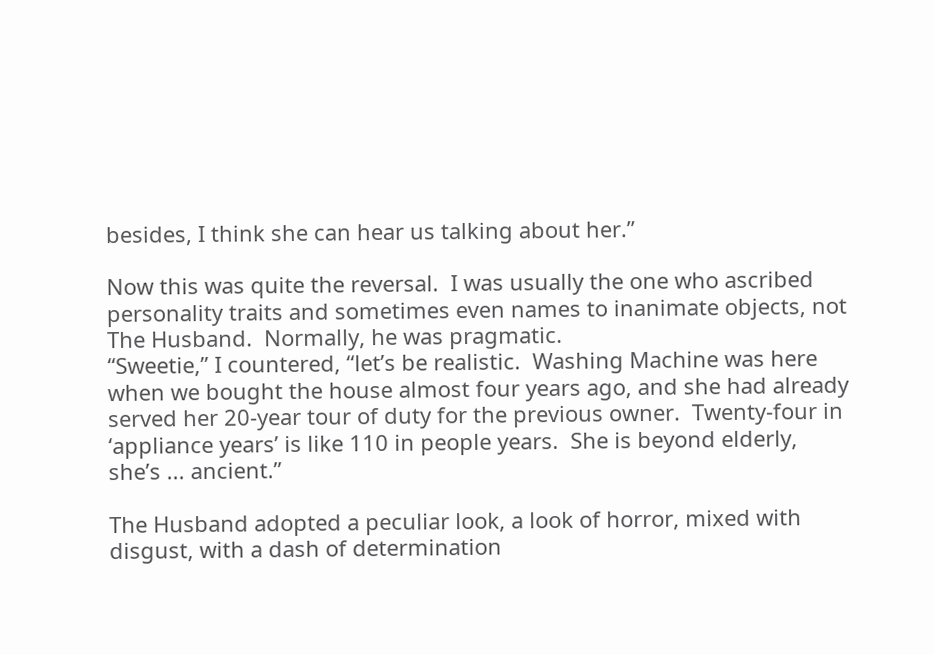besides, I think she can hear us talking about her.”

Now this was quite the reversal.  I was usually the one who ascribed personality traits and sometimes even names to inanimate objects, not The Husband.  Normally, he was pragmatic.
“Sweetie,” I countered, “let’s be realistic.  Washing Machine was here when we bought the house almost four years ago, and she had already served her 20-year tour of duty for the previous owner.  Twenty-four in ‘appliance years’ is like 110 in people years.  She is beyond elderly, she’s ... ancient.”

The Husband adopted a peculiar look, a look of horror, mixed with disgust, with a dash of determination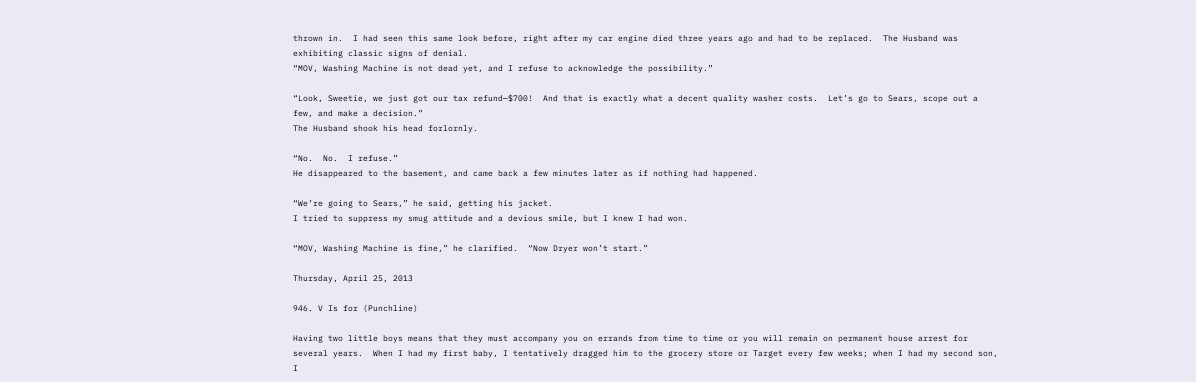thrown in.  I had seen this same look before, right after my car engine died three years ago and had to be replaced.  The Husband was exhibiting classic signs of denial.
“MOV, Washing Machine is not dead yet, and I refuse to acknowledge the possibility.”

“Look, Sweetie, we just got our tax refund—$700!  And that is exactly what a decent quality washer costs.  Let’s go to Sears, scope out a few, and make a decision.”
The Husband shook his head forlornly.

“No.  No.  I refuse.”
He disappeared to the basement, and came back a few minutes later as if nothing had happened.

“We’re going to Sears,” he said, getting his jacket.
I tried to suppress my smug attitude and a devious smile, but I knew I had won.

“MOV, Washing Machine is fine,” he clarified.  “Now Dryer won’t start.”

Thursday, April 25, 2013

946. V Is for (Punchline)

Having two little boys means that they must accompany you on errands from time to time or you will remain on permanent house arrest for several years.  When I had my first baby, I tentatively dragged him to the grocery store or Target every few weeks; when I had my second son, I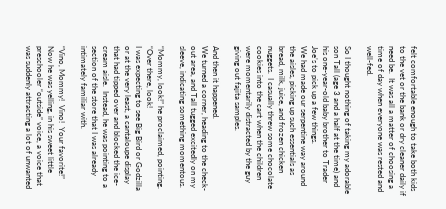felt comfortable enough to take both kids to the vet or the bank or dry cleaner daily if need be.  It was all a matter of choosing a time of day when everyone was rested and well-fed.

So I thought nothing of taking my adorable son Tall (age 3 and a half at the time) and his one-year-old baby brother to Trader Joe’s to pick up a few things.
We had made our serpentine way around the aisles, picking up such essentials as bread, milk, juice, and frozen chicken nuggets.  I casually threw some chocolate cookies into the cart when the children were momentarily distracted by the guy giving out fajita samples.

And then it happened.
We turned a corner, heading to the check-out area, and Tall tugged excitedly on my sleeve, indicating something momentous.

“Mommy, look!” he proclaimed, pointing.  “Over there, look!
I was expecting to see Big Bird or Godzilla or at the very least, a cantaloupe display that had tipped over and blocked the ice-cream aisle.  Instead, he was pointing to a section of the store that I was already intimately familiar with.

“Vino, Mommy!  Vino!  Your favorite!”  Now he was yelling, in his sweet little preschooler “outside” voice, a voice that was suddenly attracting a lot of unwanted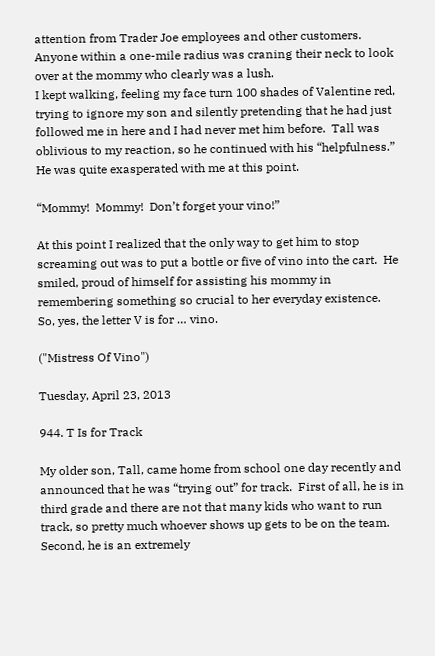attention from Trader Joe employees and other customers.  Anyone within a one-mile radius was craning their neck to look over at the mommy who clearly was a lush.
I kept walking, feeling my face turn 100 shades of Valentine red, trying to ignore my son and silently pretending that he had just followed me in here and I had never met him before.  Tall was oblivious to my reaction, so he continued with his “helpfulness.”  He was quite exasperated with me at this point.

“Mommy!  Mommy!  Don’t forget your vino!”

At this point I realized that the only way to get him to stop screaming out was to put a bottle or five of vino into the cart.  He smiled, proud of himself for assisting his mommy in remembering something so crucial to her everyday existence.
So, yes, the letter V is for … vino.

("Mistress Of Vino")

Tuesday, April 23, 2013

944. T Is for Track

My older son, Tall, came home from school one day recently and announced that he was “trying out” for track.  First of all, he is in third grade and there are not that many kids who want to run track, so pretty much whoever shows up gets to be on the team.  Second, he is an extremely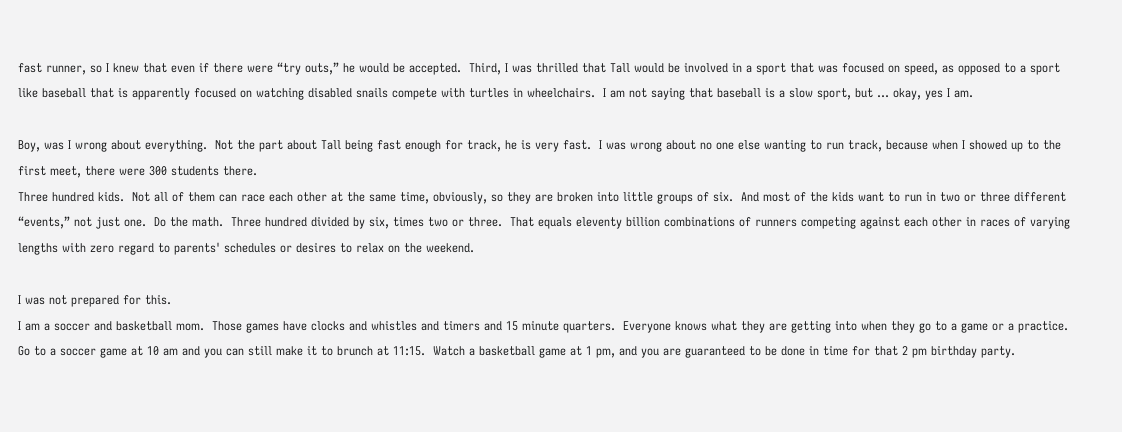fast runner, so I knew that even if there were “try outs,” he would be accepted.  Third, I was thrilled that Tall would be involved in a sport that was focused on speed, as opposed to a sport like baseball that is apparently focused on watching disabled snails compete with turtles in wheelchairs.  I am not saying that baseball is a slow sport, but … okay, yes I am.

Boy, was I wrong about everything.  Not the part about Tall being fast enough for track, he is very fast.  I was wrong about no one else wanting to run track, because when I showed up to the first meet, there were 300 students there.
Three hundred kids.  Not all of them can race each other at the same time, obviously, so they are broken into little groups of six.  And most of the kids want to run in two or three different “events,” not just one.  Do the math.  Three hundred divided by six, times two or three.  That equals eleventy billion combinations of runners competing against each other in races of varying lengths with zero regard to parents' schedules or desires to relax on the weekend.

I was not prepared for this.
I am a soccer and basketball mom.  Those games have clocks and whistles and timers and 15 minute quarters.  Everyone knows what they are getting into when they go to a game or a practice.  Go to a soccer game at 10 am and you can still make it to brunch at 11:15.  Watch a basketball game at 1 pm, and you are guaranteed to be done in time for that 2 pm birthday party.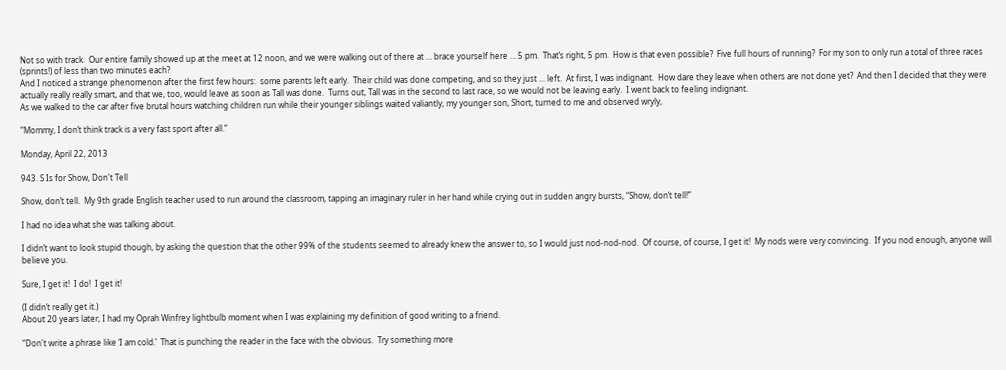Not so with track.  Our entire family showed up at the meet at 12 noon, and we were walking out of there at … brace yourself here … 5 pm.  That’s right, 5 pm.  How is that even possible?  Five full hours of running?  For my son to only run a total of three races (sprints!) of less than two minutes each?
And I noticed a strange phenomenon after the first few hours:  some parents left early.  Their child was done competing, and so they just ... left.  At first, I was indignant.  How dare they leave when others are not done yet?  And then I decided that they were actually really really smart, and that we, too, would leave as soon as Tall was done.  Turns out, Tall was in the second to last race, so we would not be leaving early.  I went back to feeling indignant.
As we walked to the car after five brutal hours watching children run while their younger siblings waited valiantly, my younger son, Short, turned to me and observed wryly,

“Mommy, I don’t think track is a very fast sport after all.”

Monday, April 22, 2013

943. S Is for Show, Don't Tell

Show, don’t tell.  My 9th grade English teacher used to run around the classroom, tapping an imaginary ruler in her hand while crying out in sudden angry bursts, “Show, don’t tell!”

I had no idea what she was talking about.

I didn’t want to look stupid though, by asking the question that the other 99% of the students seemed to already knew the answer to, so I would just nod-nod-nod.  Of course, of course, I get it!  My nods were very convincing.  If you nod enough, anyone will believe you.

Sure, I get it!  I do!  I get it!

(I didn’t really get it.)
About 20 years later, I had my Oprah Winfrey lightbulb moment when I was explaining my definition of good writing to a friend.

“Don't write a phrase like ‘I am cold.’  That is punching the reader in the face with the obvious.  Try something more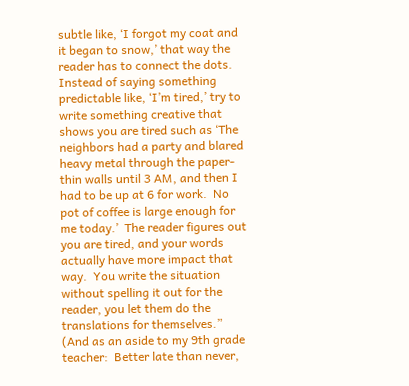subtle like, ‘I forgot my coat and it began to snow,’ that way the reader has to connect the dots.  Instead of saying something predictable like, ‘I’m tired,’ try to write something creative that shows you are tired such as ‘The neighbors had a party and blared heavy metal through the paper-thin walls until 3 AM, and then I had to be up at 6 for work.  No pot of coffee is large enough for me today.’  The reader figures out you are tired, and your words actually have more impact that way.  You write the situation without spelling it out for the reader, you let them do the translations for themselves.”
(And as an aside to my 9th grade teacher:  Better late than never,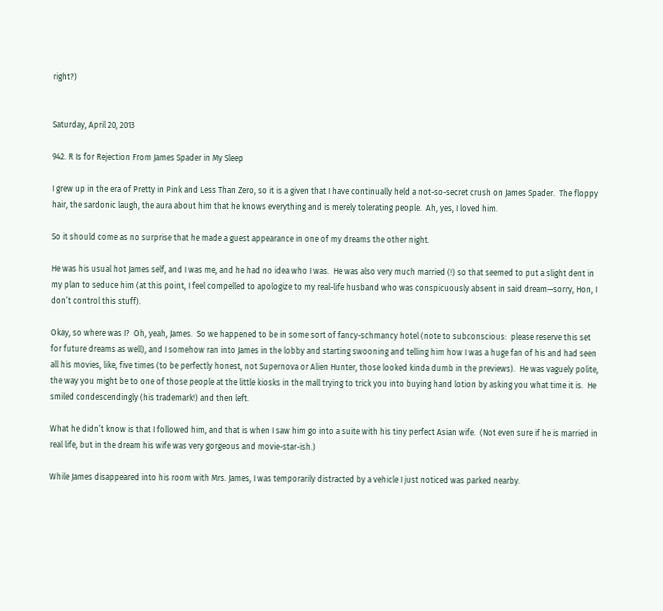right?)


Saturday, April 20, 2013

942. R Is for Rejection From James Spader in My Sleep

I grew up in the era of Pretty in Pink and Less Than Zero, so it is a given that I have continually held a not-so-secret crush on James Spader.  The floppy hair, the sardonic laugh, the aura about him that he knows everything and is merely tolerating people.  Ah, yes, I loved him.

So it should come as no surprise that he made a guest appearance in one of my dreams the other night.

He was his usual hot James self, and I was me, and he had no idea who I was.  He was also very much married (!) so that seemed to put a slight dent in my plan to seduce him (at this point, I feel compelled to apologize to my real-life husband who was conspicuously absent in said dream—sorry, Hon, I don’t control this stuff).

Okay, so where was I?  Oh, yeah, James.  So we happened to be in some sort of fancy-schmancy hotel (note to subconscious:  please reserve this set for future dreams as well), and I somehow ran into James in the lobby and starting swooning and telling him how I was a huge fan of his and had seen all his movies, like, five times (to be perfectly honest, not Supernova or Alien Hunter, those looked kinda dumb in the previews).  He was vaguely polite, the way you might be to one of those people at the little kiosks in the mall trying to trick you into buying hand lotion by asking you what time it is.  He smiled condescendingly (his trademark!) and then left.

What he didn’t know is that I followed him, and that is when I saw him go into a suite with his tiny perfect Asian wife.  (Not even sure if he is married in real life, but in the dream his wife was very gorgeous and movie-star-ish.)

While James disappeared into his room with Mrs. James, I was temporarily distracted by a vehicle I just noticed was parked nearby.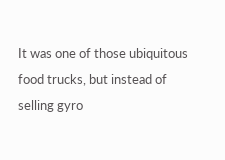It was one of those ubiquitous food trucks, but instead of selling gyro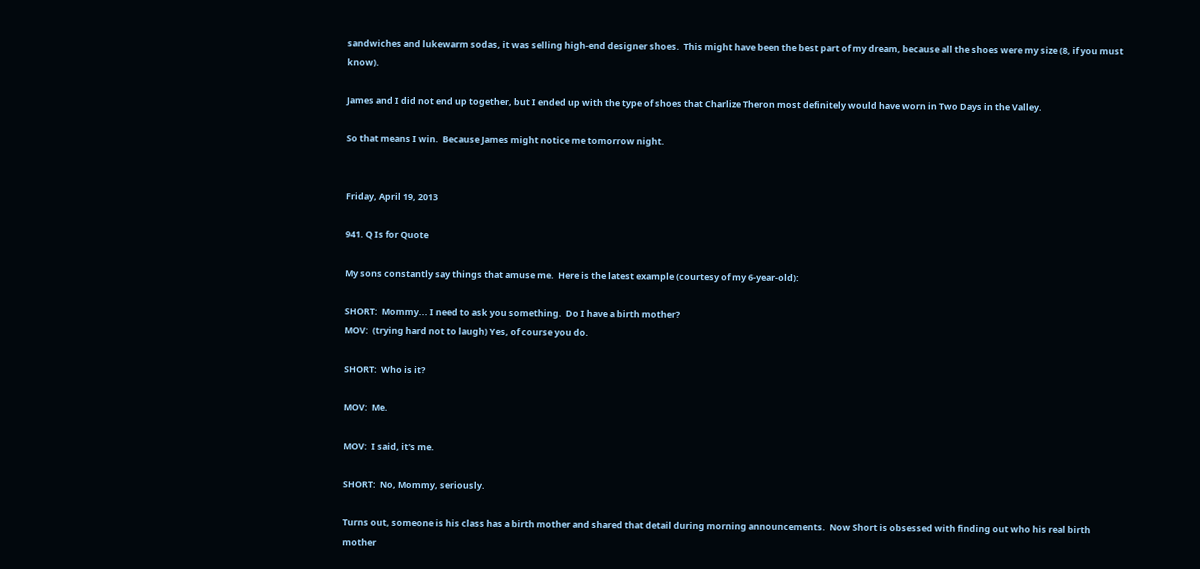sandwiches and lukewarm sodas, it was selling high-end designer shoes.  This might have been the best part of my dream, because all the shoes were my size (8, if you must know).

James and I did not end up together, but I ended up with the type of shoes that Charlize Theron most definitely would have worn in Two Days in the Valley.

So that means I win.  Because James might notice me tomorrow night.


Friday, April 19, 2013

941. Q Is for Quote

My sons constantly say things that amuse me.  Here is the latest example (courtesy of my 6-year-old):

SHORT:  Mommy... I need to ask you something.  Do I have a birth mother?
MOV:  (trying hard not to laugh) Yes, of course you do.

SHORT:  Who is it?

MOV:  Me.

MOV:  I said, it's me.

SHORT:  No, Mommy, seriously.

Turns out, someone is his class has a birth mother and shared that detail during morning announcements.  Now Short is obsessed with finding out who his real birth mother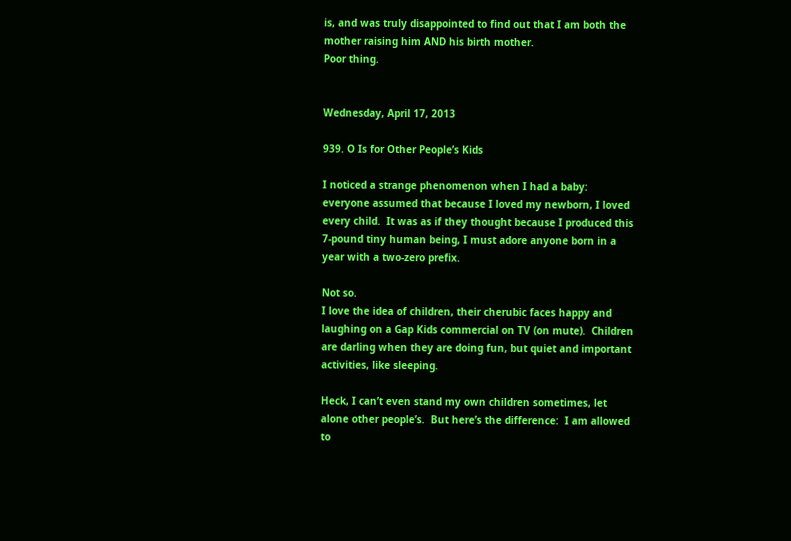is, and was truly disappointed to find out that I am both the mother raising him AND his birth mother.
Poor thing.


Wednesday, April 17, 2013

939. O Is for Other People’s Kids

I noticed a strange phenomenon when I had a baby:  everyone assumed that because I loved my newborn, I loved every child.  It was as if they thought because I produced this 7-pound tiny human being, I must adore anyone born in a year with a two-zero prefix.

Not so.
I love the idea of children, their cherubic faces happy and laughing on a Gap Kids commercial on TV (on mute).  Children are darling when they are doing fun, but quiet and important activities, like sleeping.

Heck, I can’t even stand my own children sometimes, let alone other people’s.  But here’s the difference:  I am allowed to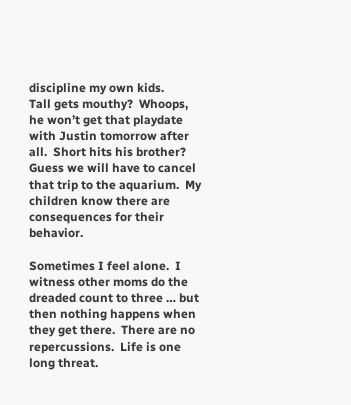discipline my own kids.
Tall gets mouthy?  Whoops, he won’t get that playdate with Justin tomorrow after all.  Short hits his brother?  Guess we will have to cancel that trip to the aquarium.  My children know there are consequences for their behavior.

Sometimes I feel alone.  I witness other moms do the dreaded count to three … but then nothing happens when they get there.  There are no repercussions.  Life is one long threat.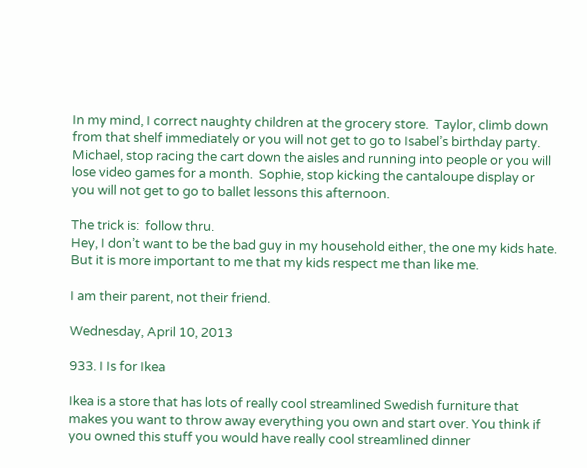In my mind, I correct naughty children at the grocery store.  Taylor, climb down from that shelf immediately or you will not get to go to Isabel’s birthday party.  Michael, stop racing the cart down the aisles and running into people or you will lose video games for a month.  Sophie, stop kicking the cantaloupe display or you will not get to go to ballet lessons this afternoon.

The trick is:  follow thru.
Hey, I don’t want to be the bad guy in my household either, the one my kids hate.  But it is more important to me that my kids respect me than like me.

I am their parent, not their friend.

Wednesday, April 10, 2013

933. I Is for Ikea

Ikea is a store that has lots of really cool streamlined Swedish furniture that makes you want to throw away everything you own and start over. You think if you owned this stuff you would have really cool streamlined dinner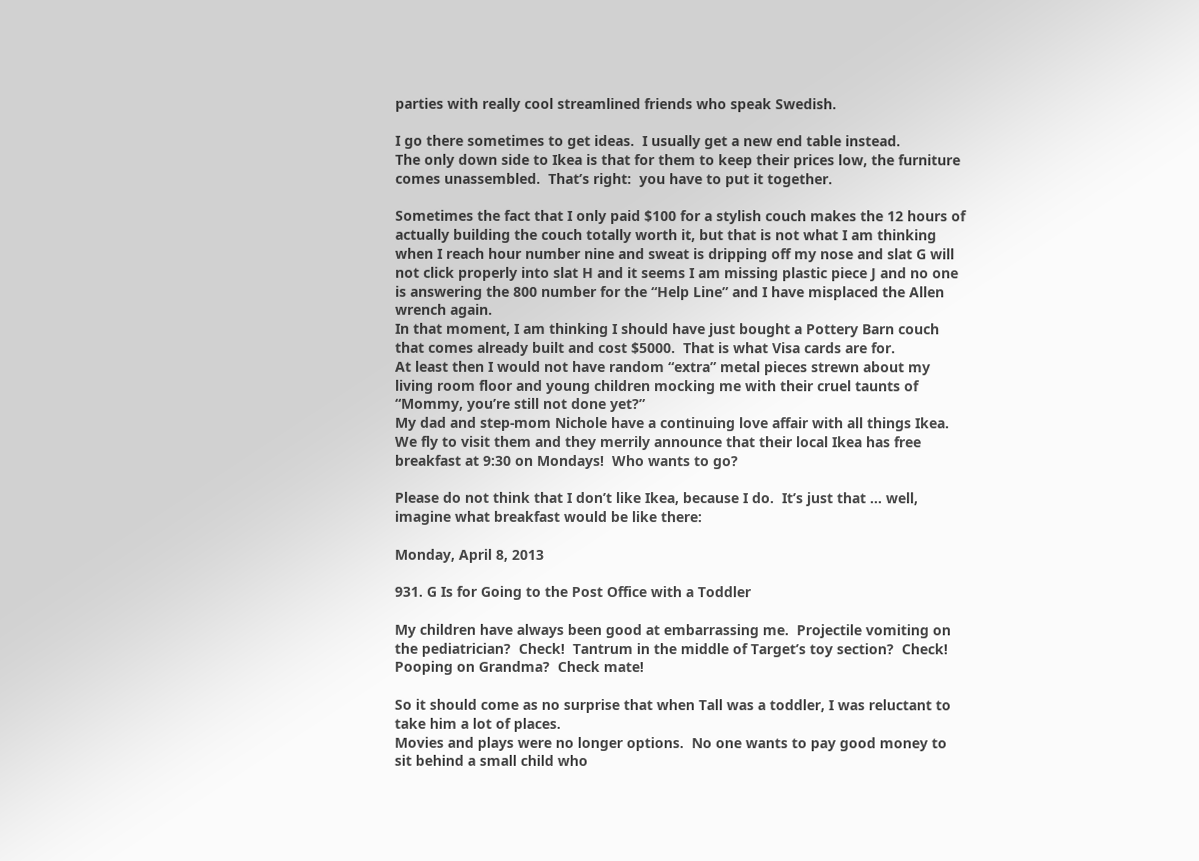parties with really cool streamlined friends who speak Swedish.

I go there sometimes to get ideas.  I usually get a new end table instead.
The only down side to Ikea is that for them to keep their prices low, the furniture comes unassembled.  That’s right:  you have to put it together.

Sometimes the fact that I only paid $100 for a stylish couch makes the 12 hours of actually building the couch totally worth it, but that is not what I am thinking when I reach hour number nine and sweat is dripping off my nose and slat G will not click properly into slat H and it seems I am missing plastic piece J and no one is answering the 800 number for the “Help Line” and I have misplaced the Allen wrench again.
In that moment, I am thinking I should have just bought a Pottery Barn couch that comes already built and cost $5000.  That is what Visa cards are for.
At least then I would not have random “extra” metal pieces strewn about my living room floor and young children mocking me with their cruel taunts of “Mommy, you’re still not done yet?”
My dad and step-mom Nichole have a continuing love affair with all things Ikea.  We fly to visit them and they merrily announce that their local Ikea has free breakfast at 9:30 on Mondays!  Who wants to go?

Please do not think that I don’t like Ikea, because I do.  It’s just that … well, imagine what breakfast would be like there:

Monday, April 8, 2013

931. G Is for Going to the Post Office with a Toddler

My children have always been good at embarrassing me.  Projectile vomiting on the pediatrician?  Check!  Tantrum in the middle of Target’s toy section?  Check!  Pooping on Grandma?  Check mate!

So it should come as no surprise that when Tall was a toddler, I was reluctant to take him a lot of places.
Movies and plays were no longer options.  No one wants to pay good money to sit behind a small child who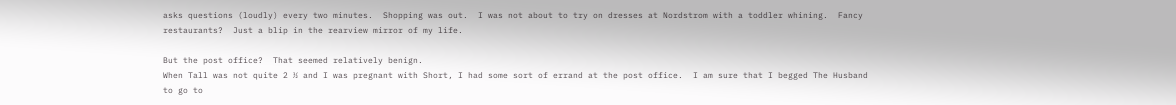asks questions (loudly) every two minutes.  Shopping was out.  I was not about to try on dresses at Nordstrom with a toddler whining.  Fancy restaurants?  Just a blip in the rearview mirror of my life.

But the post office?  That seemed relatively benign.
When Tall was not quite 2 ½ and I was pregnant with Short, I had some sort of errand at the post office.  I am sure that I begged The Husband to go to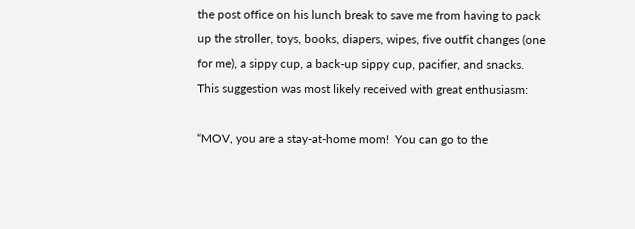the post office on his lunch break to save me from having to pack up the stroller, toys, books, diapers, wipes, five outfit changes (one for me), a sippy cup, a back-up sippy cup, pacifier, and snacks.  This suggestion was most likely received with great enthusiasm:

“MOV, you are a stay-at-home mom!  You can go to the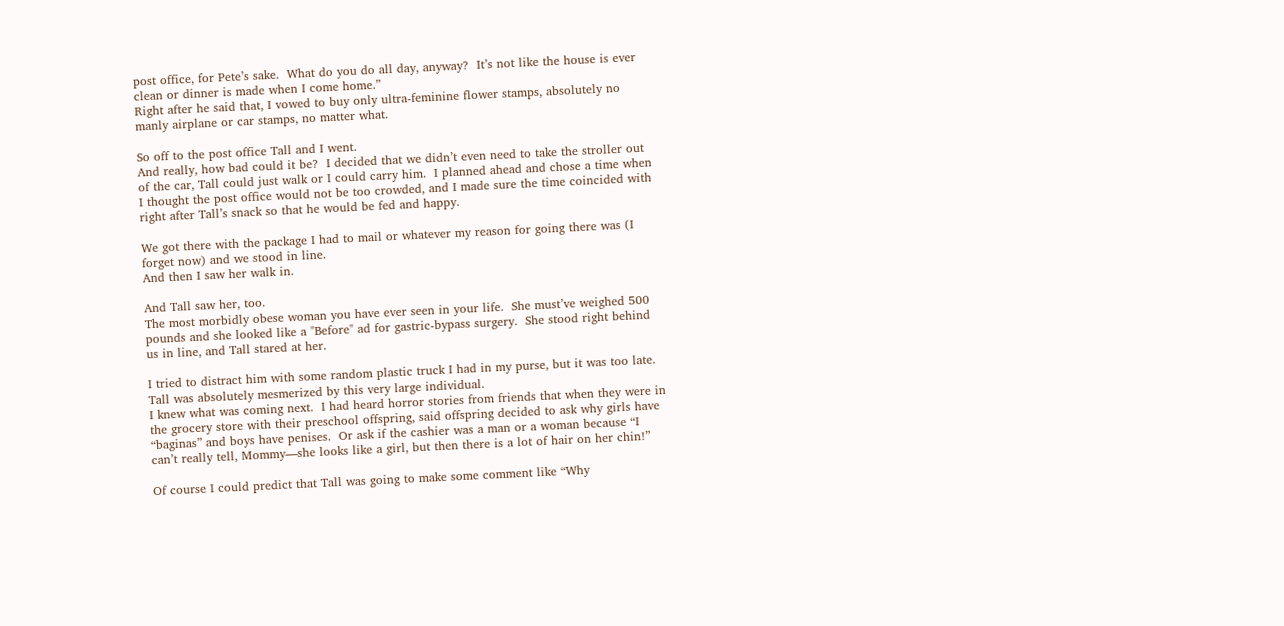post office, for Pete’s sake.  What do you do all day, anyway?  It’s not like the house is ever clean or dinner is made when I come home.”
Right after he said that, I vowed to buy only ultra-feminine flower stamps, absolutely no manly airplane or car stamps, no matter what.

So off to the post office Tall and I went.
And really, how bad could it be?  I decided that we didn’t even need to take the stroller out of the car, Tall could just walk or I could carry him.  I planned ahead and chose a time when I thought the post office would not be too crowded, and I made sure the time coincided with right after Tall’s snack so that he would be fed and happy.

We got there with the package I had to mail or whatever my reason for going there was (I forget now) and we stood in line.
And then I saw her walk in.

And Tall saw her, too.
The most morbidly obese woman you have ever seen in your life.  She must’ve weighed 500 pounds and she looked like a "Before" ad for gastric-bypass surgery.  She stood right behind us in line, and Tall stared at her.

I tried to distract him with some random plastic truck I had in my purse, but it was too late.  Tall was absolutely mesmerized by this very large individual.
I knew what was coming next.  I had heard horror stories from friends that when they were in the grocery store with their preschool offspring, said offspring decided to ask why girls have “baginas” and boys have penises.  Or ask if the cashier was a man or a woman because “I can’t really tell, Mommy—she looks like a girl, but then there is a lot of hair on her chin!”

Of course I could predict that Tall was going to make some comment like “Why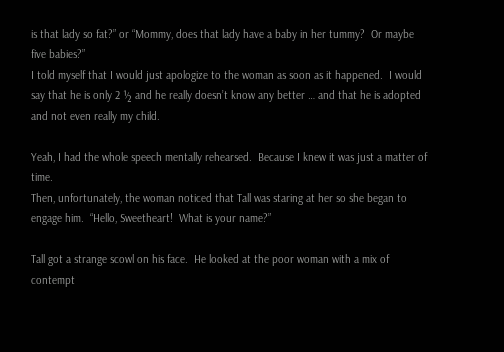is that lady so fat?” or “Mommy, does that lady have a baby in her tummy?  Or maybe five babies?”
I told myself that I would just apologize to the woman as soon as it happened.  I would say that he is only 2 ½ and he really doesn’t know any better … and that he is adopted and not even really my child.

Yeah, I had the whole speech mentally rehearsed.  Because I knew it was just a matter of time.
Then, unfortunately, the woman noticed that Tall was staring at her so she began to engage him.  “Hello, Sweetheart!  What is your name?”

Tall got a strange scowl on his face.  He looked at the poor woman with a mix of contempt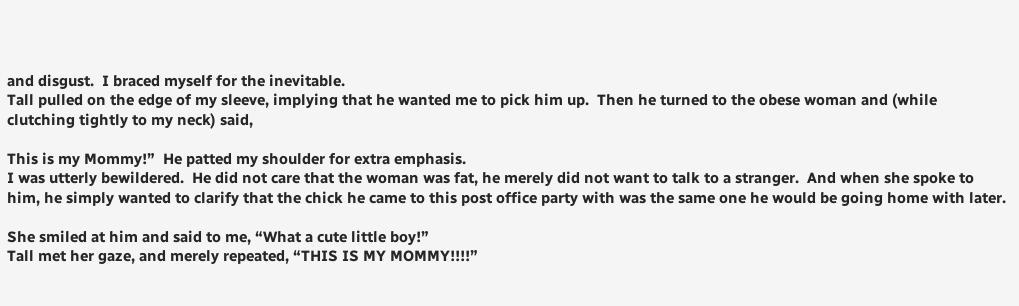and disgust.  I braced myself for the inevitable.
Tall pulled on the edge of my sleeve, implying that he wanted me to pick him up.  Then he turned to the obese woman and (while clutching tightly to my neck) said,

This is my Mommy!”  He patted my shoulder for extra emphasis.
I was utterly bewildered.  He did not care that the woman was fat, he merely did not want to talk to a stranger.  And when she spoke to him, he simply wanted to clarify that the chick he came to this post office party with was the same one he would be going home with later.

She smiled at him and said to me, “What a cute little boy!”
Tall met her gaze, and merely repeated, “THIS IS MY MOMMY!!!!”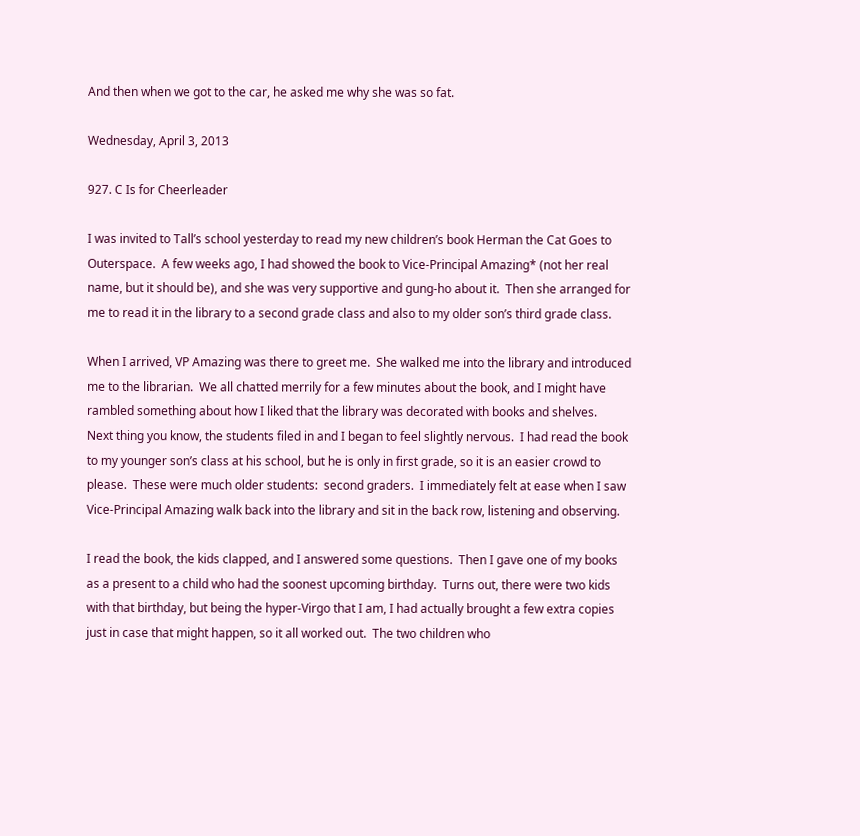And then when we got to the car, he asked me why she was so fat.

Wednesday, April 3, 2013

927. C Is for Cheerleader

I was invited to Tall’s school yesterday to read my new children’s book Herman the Cat Goes to Outerspace.  A few weeks ago, I had showed the book to Vice-Principal Amazing* (not her real name, but it should be), and she was very supportive and gung-ho about it.  Then she arranged for me to read it in the library to a second grade class and also to my older son’s third grade class.

When I arrived, VP Amazing was there to greet me.  She walked me into the library and introduced me to the librarian.  We all chatted merrily for a few minutes about the book, and I might have rambled something about how I liked that the library was decorated with books and shelves.
Next thing you know, the students filed in and I began to feel slightly nervous.  I had read the book to my younger son’s class at his school, but he is only in first grade, so it is an easier crowd to please.  These were much older students:  second graders.  I immediately felt at ease when I saw Vice-Principal Amazing walk back into the library and sit in the back row, listening and observing.

I read the book, the kids clapped, and I answered some questions.  Then I gave one of my books as a present to a child who had the soonest upcoming birthday.  Turns out, there were two kids with that birthday, but being the hyper-Virgo that I am, I had actually brought a few extra copies just in case that might happen, so it all worked out.  The two children who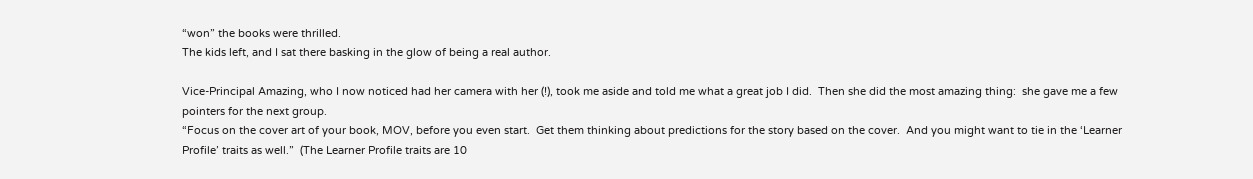“won” the books were thrilled.
The kids left, and I sat there basking in the glow of being a real author.

Vice-Principal Amazing, who I now noticed had her camera with her (!), took me aside and told me what a great job I did.  Then she did the most amazing thing:  she gave me a few pointers for the next group.
“Focus on the cover art of your book, MOV, before you even start.  Get them thinking about predictions for the story based on the cover.  And you might want to tie in the ‘Learner Profile’ traits as well.”  (The Learner Profile traits are 10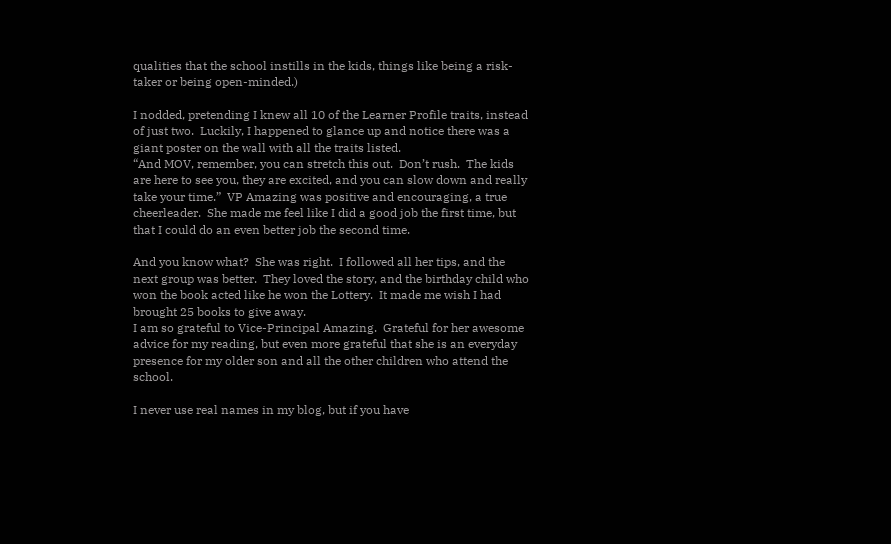qualities that the school instills in the kids, things like being a risk-taker or being open-minded.)

I nodded, pretending I knew all 10 of the Learner Profile traits, instead of just two.  Luckily, I happened to glance up and notice there was a giant poster on the wall with all the traits listed.
“And MOV, remember, you can stretch this out.  Don’t rush.  The kids are here to see you, they are excited, and you can slow down and really take your time.”  VP Amazing was positive and encouraging, a true cheerleader.  She made me feel like I did a good job the first time, but that I could do an even better job the second time.

And you know what?  She was right.  I followed all her tips, and the next group was better.  They loved the story, and the birthday child who won the book acted like he won the Lottery.  It made me wish I had brought 25 books to give away.
I am so grateful to Vice-Principal Amazing.  Grateful for her awesome advice for my reading, but even more grateful that she is an everyday presence for my older son and all the other children who attend the school.

I never use real names in my blog, but if you have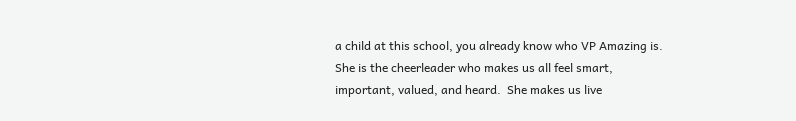a child at this school, you already know who VP Amazing is.  She is the cheerleader who makes us all feel smart, important, valued, and heard.  She makes us live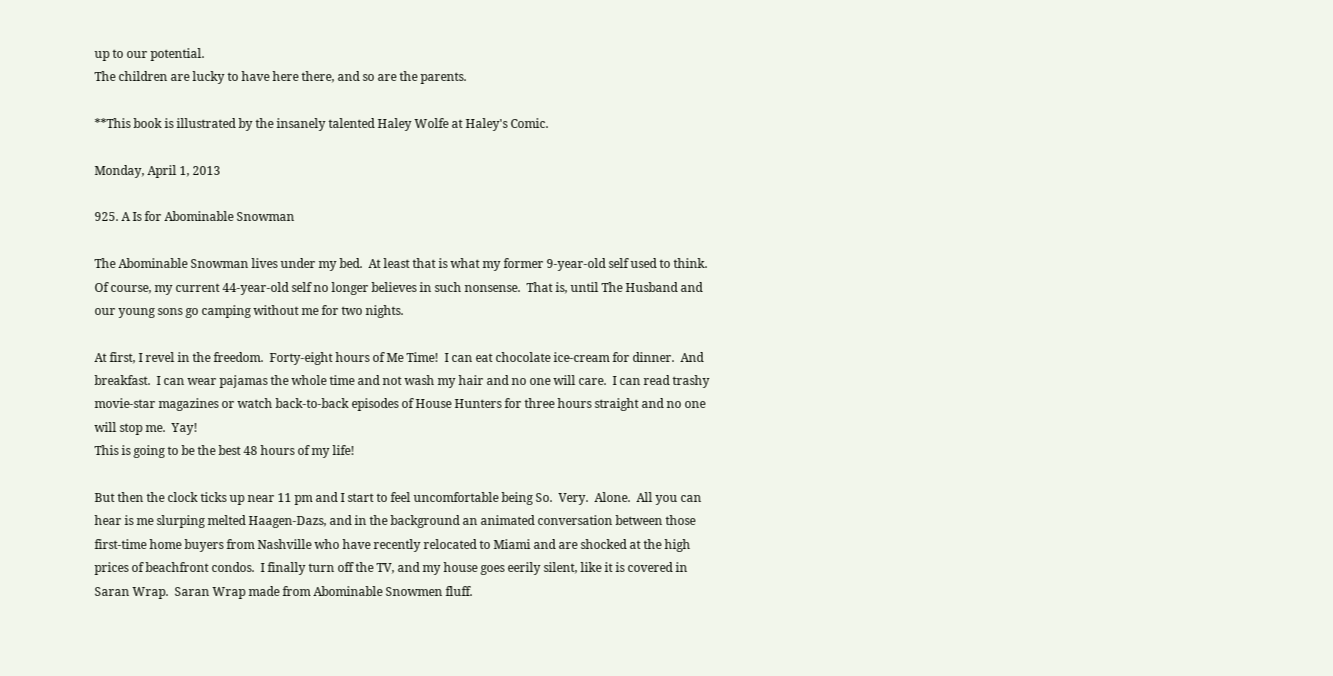up to our potential.
The children are lucky to have here there, and so are the parents.

**This book is illustrated by the insanely talented Haley Wolfe at Haley's Comic.

Monday, April 1, 2013

925. A Is for Abominable Snowman

The Abominable Snowman lives under my bed.  At least that is what my former 9-year-old self used to think.  Of course, my current 44-year-old self no longer believes in such nonsense.  That is, until The Husband and our young sons go camping without me for two nights.

At first, I revel in the freedom.  Forty-eight hours of Me Time!  I can eat chocolate ice-cream for dinner.  And breakfast.  I can wear pajamas the whole time and not wash my hair and no one will care.  I can read trashy movie-star magazines or watch back-to-back episodes of House Hunters for three hours straight and no one will stop me.  Yay!
This is going to be the best 48 hours of my life!

But then the clock ticks up near 11 pm and I start to feel uncomfortable being So.  Very.  Alone.  All you can hear is me slurping melted Haagen-Dazs, and in the background an animated conversation between those first-time home buyers from Nashville who have recently relocated to Miami and are shocked at the high prices of beachfront condos.  I finally turn off the TV, and my house goes eerily silent, like it is covered in Saran Wrap.  Saran Wrap made from Abominable Snowmen fluff.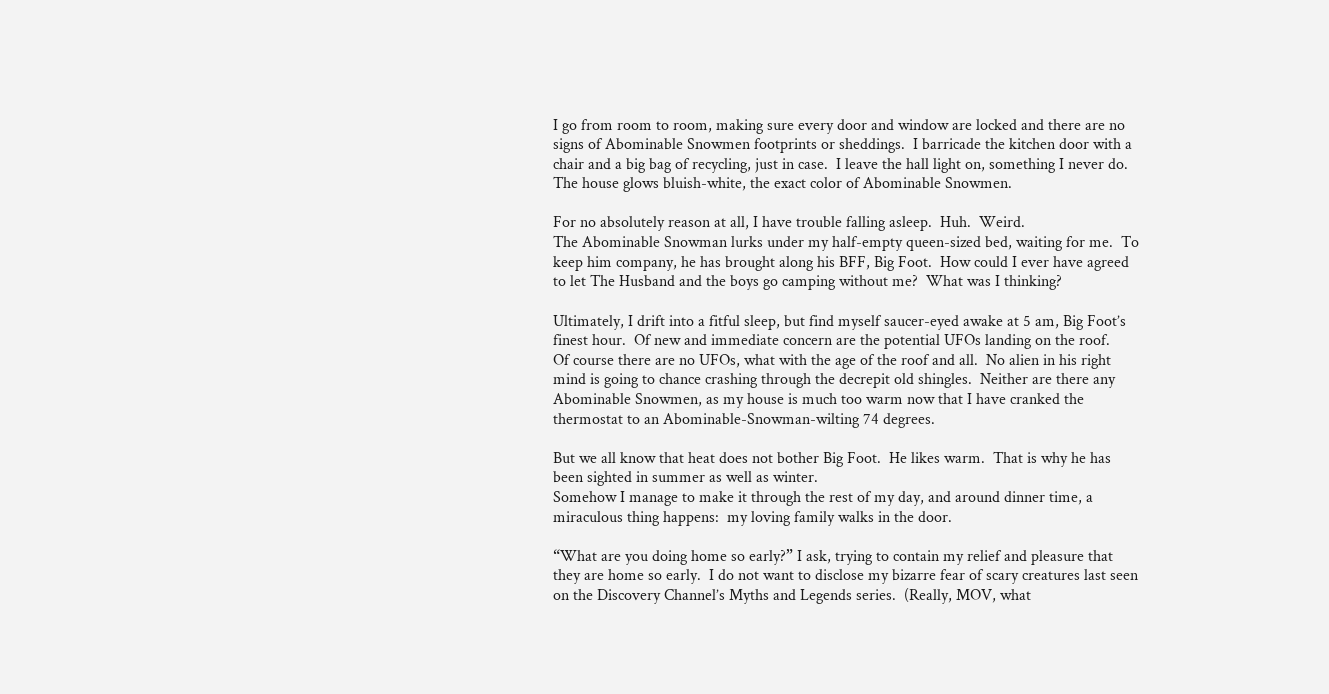I go from room to room, making sure every door and window are locked and there are no signs of Abominable Snowmen footprints or sheddings.  I barricade the kitchen door with a chair and a big bag of recycling, just in case.  I leave the hall light on, something I never do.  The house glows bluish-white, the exact color of Abominable Snowmen.

For no absolutely reason at all, I have trouble falling asleep.  Huh.  Weird.
The Abominable Snowman lurks under my half-empty queen-sized bed, waiting for me.  To keep him company, he has brought along his BFF, Big Foot.  How could I ever have agreed to let The Husband and the boys go camping without me?  What was I thinking?

Ultimately, I drift into a fitful sleep, but find myself saucer-eyed awake at 5 am, Big Foot’s finest hour.  Of new and immediate concern are the potential UFOs landing on the roof.
Of course there are no UFOs, what with the age of the roof and all.  No alien in his right mind is going to chance crashing through the decrepit old shingles.  Neither are there any Abominable Snowmen, as my house is much too warm now that I have cranked the thermostat to an Abominable-Snowman-wilting 74 degrees.

But we all know that heat does not bother Big Foot.  He likes warm.  That is why he has been sighted in summer as well as winter.
Somehow I manage to make it through the rest of my day, and around dinner time, a miraculous thing happens:  my loving family walks in the door.

“What are you doing home so early?” I ask, trying to contain my relief and pleasure that they are home so early.  I do not want to disclose my bizarre fear of scary creatures last seen on the Discovery Channel’s Myths and Legends series.  (Really, MOV, what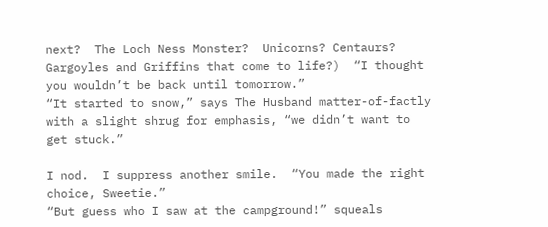next?  The Loch Ness Monster?  Unicorns? Centaurs?  Gargoyles and Griffins that come to life?)  “I thought you wouldn’t be back until tomorrow.”
“It started to snow,” says The Husband matter-of-factly with a slight shrug for emphasis, “we didn’t want to get stuck.”

I nod.  I suppress another smile.  “You made the right choice, Sweetie.”
“But guess who I saw at the campground!” squeals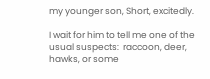my younger son, Short, excitedly.

I wait for him to tell me one of the usual suspects:  raccoon, deer, hawks, or some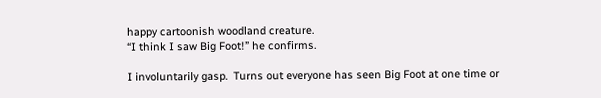happy cartoonish woodland creature.
“I think I saw Big Foot!” he confirms.

I involuntarily gasp.  Turns out everyone has seen Big Foot at one time or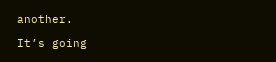another.

It’s going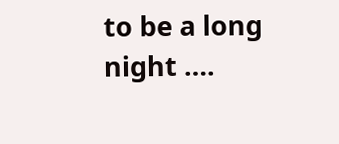to be a long night ….